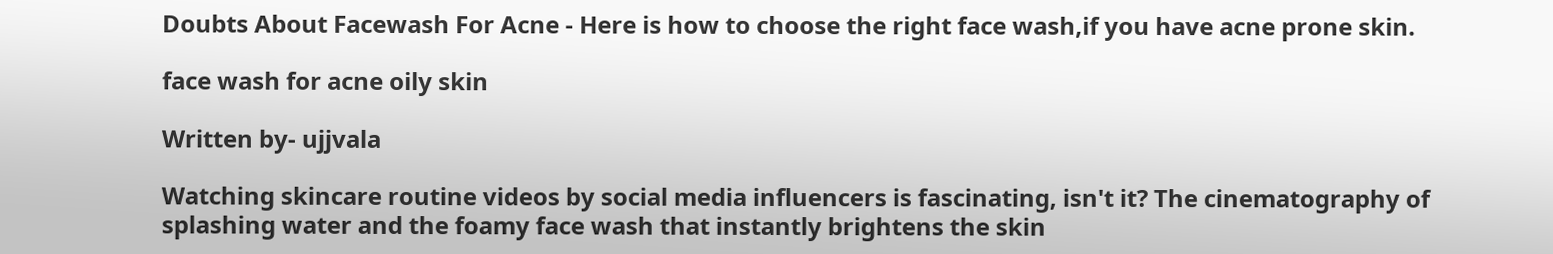Doubts About Facewash For Acne - Here is how to choose the right face wash,if you have acne prone skin.

face wash for acne oily skin

Written by- ujjvala

Watching skincare routine videos by social media influencers is fascinating, isn't it? The cinematography of splashing water and the foamy face wash that instantly brightens the skin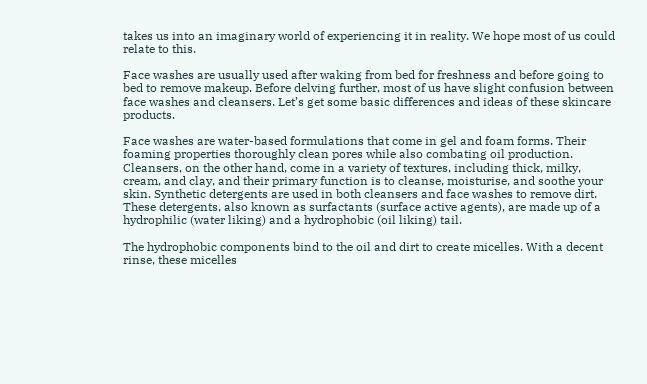takes us into an imaginary world of experiencing it in reality. We hope most of us could relate to this.

Face washes are usually used after waking from bed for freshness and before going to bed to remove makeup. Before delving further, most of us have slight confusion between face washes and cleansers. Let’s get some basic differences and ideas of these skincare products.

Face washes are water-based formulations that come in gel and foam forms. Their foaming properties thoroughly clean pores while also combating oil production. Cleansers, on the other hand, come in a variety of textures, including thick, milky, cream, and clay, and their primary function is to cleanse, moisturise, and soothe your skin. Synthetic detergents are used in both cleansers and face washes to remove dirt. These detergents, also known as surfactants (surface active agents), are made up of a hydrophilic (water liking) and a hydrophobic (oil liking) tail.

The hydrophobic components bind to the oil and dirt to create micelles. With a decent rinse, these micelles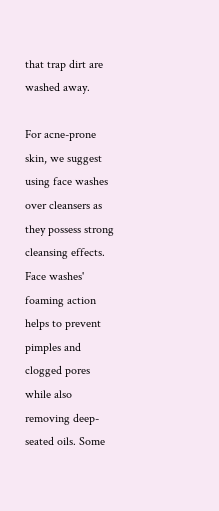that trap dirt are washed away.

For acne-prone skin, we suggest using face washes over cleansers as they possess strong cleansing effects. Face washes' foaming action helps to prevent pimples and clogged pores while also removing deep-seated oils. Some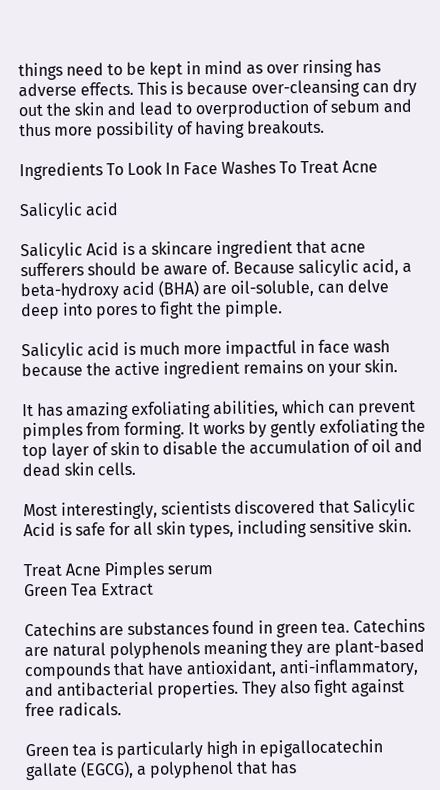things need to be kept in mind as over rinsing has adverse effects. This is because over-cleansing can dry out the skin and lead to overproduction of sebum and thus more possibility of having breakouts.

Ingredients To Look In Face Washes To Treat Acne

Salicylic acid

Salicylic Acid is a skincare ingredient that acne sufferers should be aware of. Because salicylic acid, a beta-hydroxy acid (BHA) are oil-soluble, can delve deep into pores to fight the pimple.

Salicylic acid is much more impactful in face wash because the active ingredient remains on your skin.

It has amazing exfoliating abilities, which can prevent pimples from forming. It works by gently exfoliating the top layer of skin to disable the accumulation of oil and dead skin cells.

Most interestingly, scientists discovered that Salicylic Acid is safe for all skin types, including sensitive skin.

Treat Acne Pimples serum
Green Tea Extract

Catechins are substances found in green tea. Catechins are natural polyphenols meaning they are plant-based compounds that have antioxidant, anti-inflammatory, and antibacterial properties. They also fight against free radicals.

Green tea is particularly high in epigallocatechin gallate (EGCG), a polyphenol that has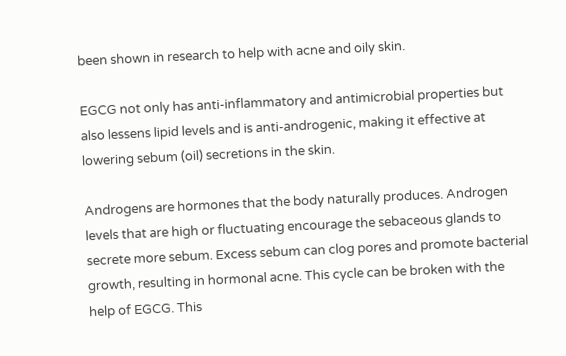been shown in research to help with acne and oily skin.

EGCG not only has anti-inflammatory and antimicrobial properties but also lessens lipid levels and is anti-androgenic, making it effective at lowering sebum (oil) secretions in the skin.

Androgens are hormones that the body naturally produces. Androgen levels that are high or fluctuating encourage the sebaceous glands to secrete more sebum. Excess sebum can clog pores and promote bacterial growth, resulting in hormonal acne. This cycle can be broken with the help of EGCG. This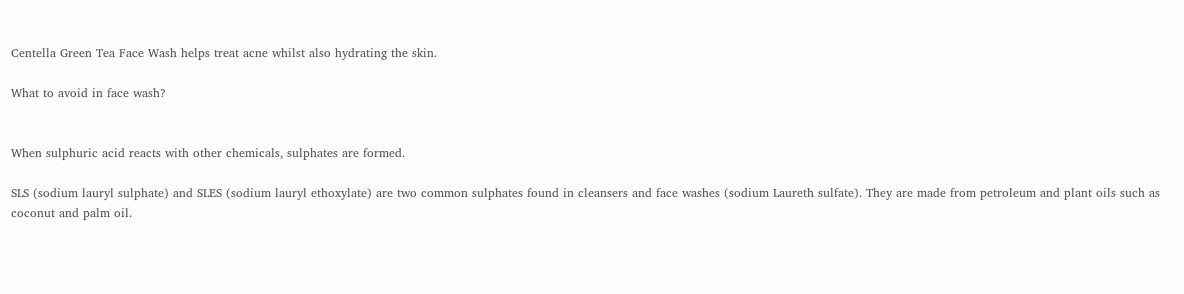Centella Green Tea Face Wash helps treat acne whilst also hydrating the skin.

What to avoid in face wash?


When sulphuric acid reacts with other chemicals, sulphates are formed.

SLS (sodium lauryl sulphate) and SLES (sodium lauryl ethoxylate) are two common sulphates found in cleansers and face washes (sodium Laureth sulfate). They are made from petroleum and plant oils such as coconut and palm oil.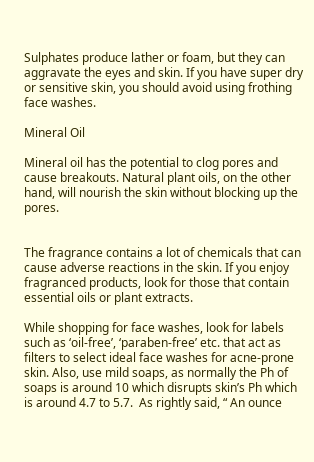Sulphates produce lather or foam, but they can aggravate the eyes and skin. If you have super dry or sensitive skin, you should avoid using frothing face washes.

Mineral Oil

Mineral oil has the potential to clog pores and cause breakouts. Natural plant oils, on the other hand, will nourish the skin without blocking up the pores.


The fragrance contains a lot of chemicals that can cause adverse reactions in the skin. If you enjoy fragranced products, look for those that contain essential oils or plant extracts.

While shopping for face washes, look for labels such as ‘oil-free’, ‘paraben-free’ etc. that act as filters to select ideal face washes for acne-prone skin. Also, use mild soaps, as normally the Ph of soaps is around 10 which disrupts skin’s Ph which is around 4.7 to 5.7.  As rightly said, “ An ounce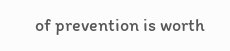of prevention is worth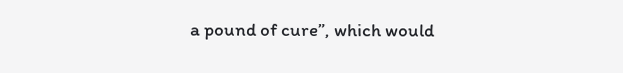a pound of cure”, which would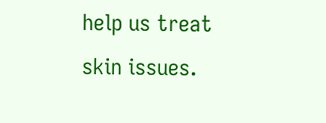help us treat skin issues.